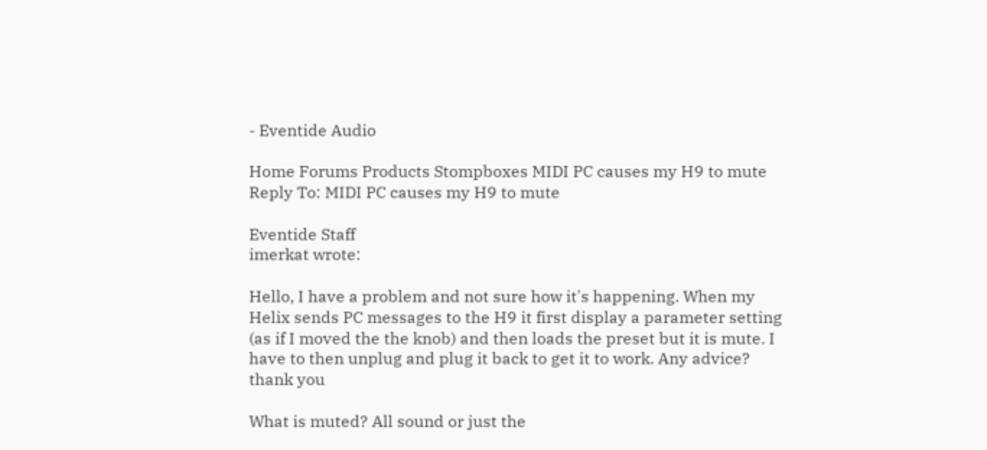- Eventide Audio

Home Forums Products Stompboxes MIDI PC causes my H9 to mute Reply To: MIDI PC causes my H9 to mute

Eventide Staff
imerkat wrote:

Hello, I have a problem and not sure how it's happening. When my Helix sends PC messages to the H9 it first display a parameter setting (as if I moved the the knob) and then loads the preset but it is mute. I have to then unplug and plug it back to get it to work. Any advice?  thank you

What is muted? All sound or just the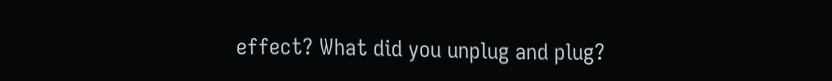effect? What did you unplug and plug?